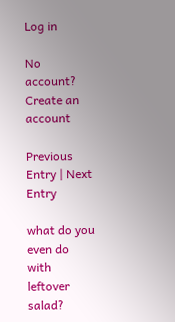Log in

No account? Create an account

Previous Entry | Next Entry

what do you even do with leftover salad?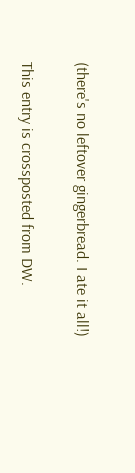(there's no leftover gingerbread. I ate it all!)

This entry is crossposted from DW.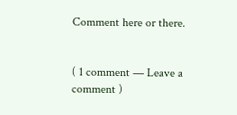Comment here or there.


( 1 comment — Leave a comment )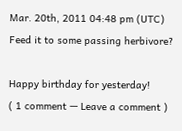Mar. 20th, 2011 04:48 pm (UTC)
Feed it to some passing herbivore?

Happy birthday for yesterday!
( 1 comment — Leave a comment )